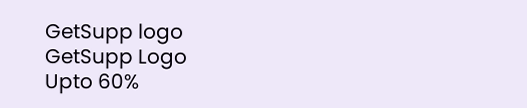GetSupp logo
GetSupp Logo
Upto 60%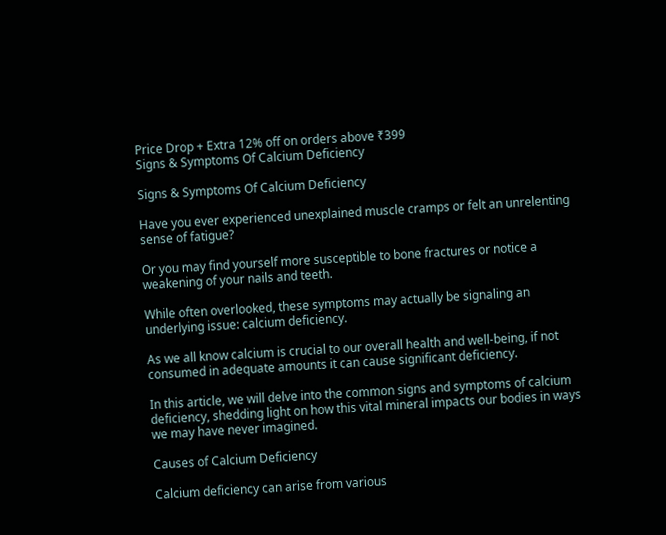Price Drop + Extra 12% off on orders above ₹399
Signs & Symptoms Of Calcium Deficiency

Signs & Symptoms Of Calcium Deficiency

Have you ever experienced unexplained muscle cramps or felt an unrelenting sense of fatigue?

Or you may find yourself more susceptible to bone fractures or notice a weakening of your nails and teeth.

While often overlooked, these symptoms may actually be signaling an underlying issue: calcium deficiency.

As we all know calcium is crucial to our overall health and well-being, if not consumed in adequate amounts it can cause significant deficiency.

In this article, we will delve into the common signs and symptoms of calcium deficiency, shedding light on how this vital mineral impacts our bodies in ways we may have never imagined.

Causes of Calcium Deficiency

Calcium deficiency can arise from various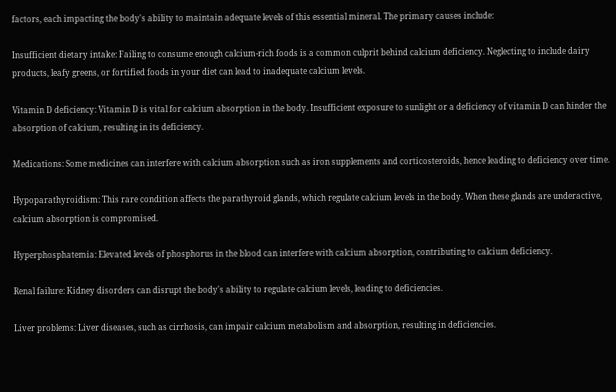factors, each impacting the body's ability to maintain adequate levels of this essential mineral. The primary causes include:

Insufficient dietary intake: Failing to consume enough calcium-rich foods is a common culprit behind calcium deficiency. Neglecting to include dairy products, leafy greens, or fortified foods in your diet can lead to inadequate calcium levels.

Vitamin D deficiency: Vitamin D is vital for calcium absorption in the body. Insufficient exposure to sunlight or a deficiency of vitamin D can hinder the absorption of calcium, resulting in its deficiency.

Medications: Some medicines can interfere with calcium absorption such as iron supplements and corticosteroids, hence leading to deficiency over time.

Hypoparathyroidism: This rare condition affects the parathyroid glands, which regulate calcium levels in the body. When these glands are underactive, calcium absorption is compromised.

Hyperphosphatemia: Elevated levels of phosphorus in the blood can interfere with calcium absorption, contributing to calcium deficiency.

Renal failure: Kidney disorders can disrupt the body's ability to regulate calcium levels, leading to deficiencies.

Liver problems: Liver diseases, such as cirrhosis, can impair calcium metabolism and absorption, resulting in deficiencies.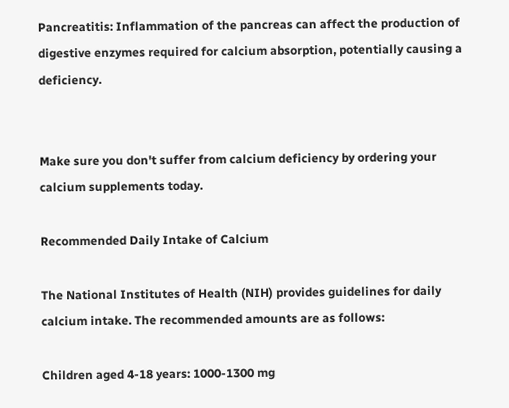Pancreatitis: Inflammation of the pancreas can affect the production of digestive enzymes required for calcium absorption, potentially causing a deficiency.


Make sure you don't suffer from calcium deficiency by ordering your calcium supplements today.

Recommended Daily Intake of Calcium

The National Institutes of Health (NIH) provides guidelines for daily calcium intake. The recommended amounts are as follows:

Children aged 4-18 years: 1000-1300 mg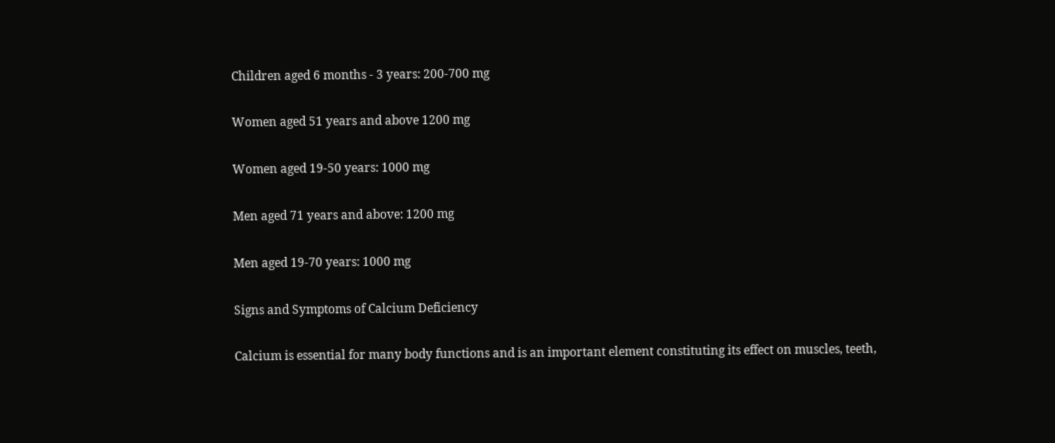Children aged 6 months - 3 years: 200-700 mg

Women aged 51 years and above 1200 mg

Women aged 19-50 years: 1000 mg

Men aged 71 years and above: 1200 mg

Men aged 19-70 years: 1000 mg

Signs and Symptoms of Calcium Deficiency

Calcium is essential for many body functions and is an important element constituting its effect on muscles, teeth,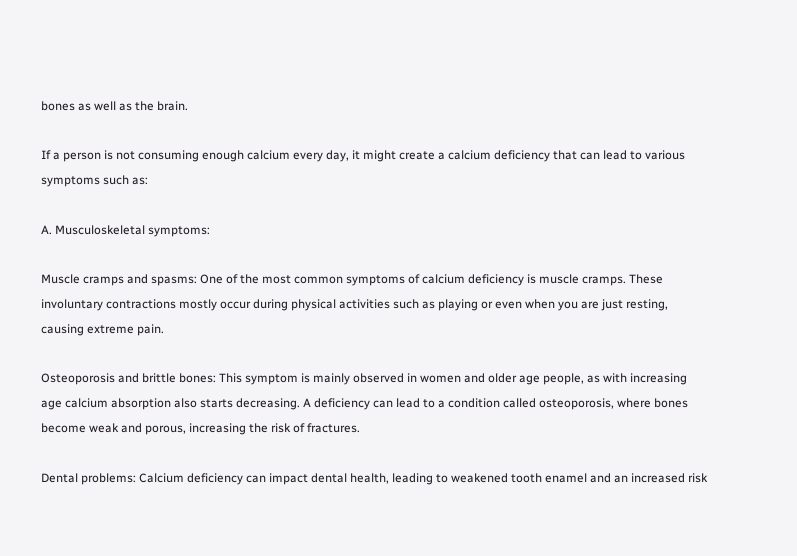bones as well as the brain.

If a person is not consuming enough calcium every day, it might create a calcium deficiency that can lead to various symptoms such as:

A. Musculoskeletal symptoms:

Muscle cramps and spasms: One of the most common symptoms of calcium deficiency is muscle cramps. These involuntary contractions mostly occur during physical activities such as playing or even when you are just resting, causing extreme pain.

Osteoporosis and brittle bones: This symptom is mainly observed in women and older age people, as with increasing age calcium absorption also starts decreasing. A deficiency can lead to a condition called osteoporosis, where bones become weak and porous, increasing the risk of fractures.

Dental problems: Calcium deficiency can impact dental health, leading to weakened tooth enamel and an increased risk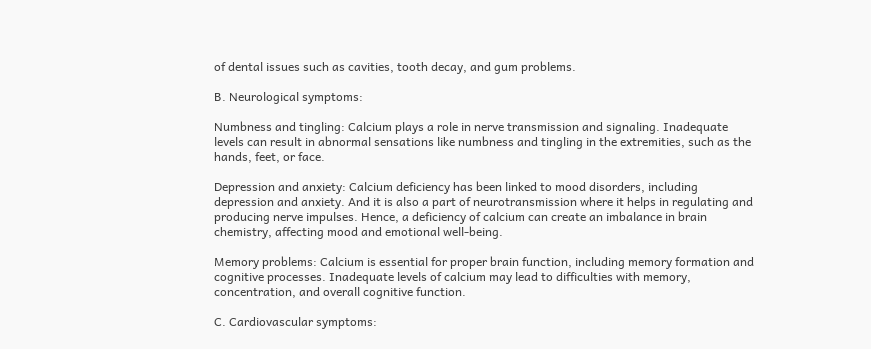of dental issues such as cavities, tooth decay, and gum problems.

B. Neurological symptoms:

Numbness and tingling: Calcium plays a role in nerve transmission and signaling. Inadequate levels can result in abnormal sensations like numbness and tingling in the extremities, such as the hands, feet, or face.

Depression and anxiety: Calcium deficiency has been linked to mood disorders, including depression and anxiety. And it is also a part of neurotransmission where it helps in regulating and producing nerve impulses. Hence, a deficiency of calcium can create an imbalance in brain chemistry, affecting mood and emotional well-being.

Memory problems: Calcium is essential for proper brain function, including memory formation and cognitive processes. Inadequate levels of calcium may lead to difficulties with memory, concentration, and overall cognitive function.

C. Cardiovascular symptoms: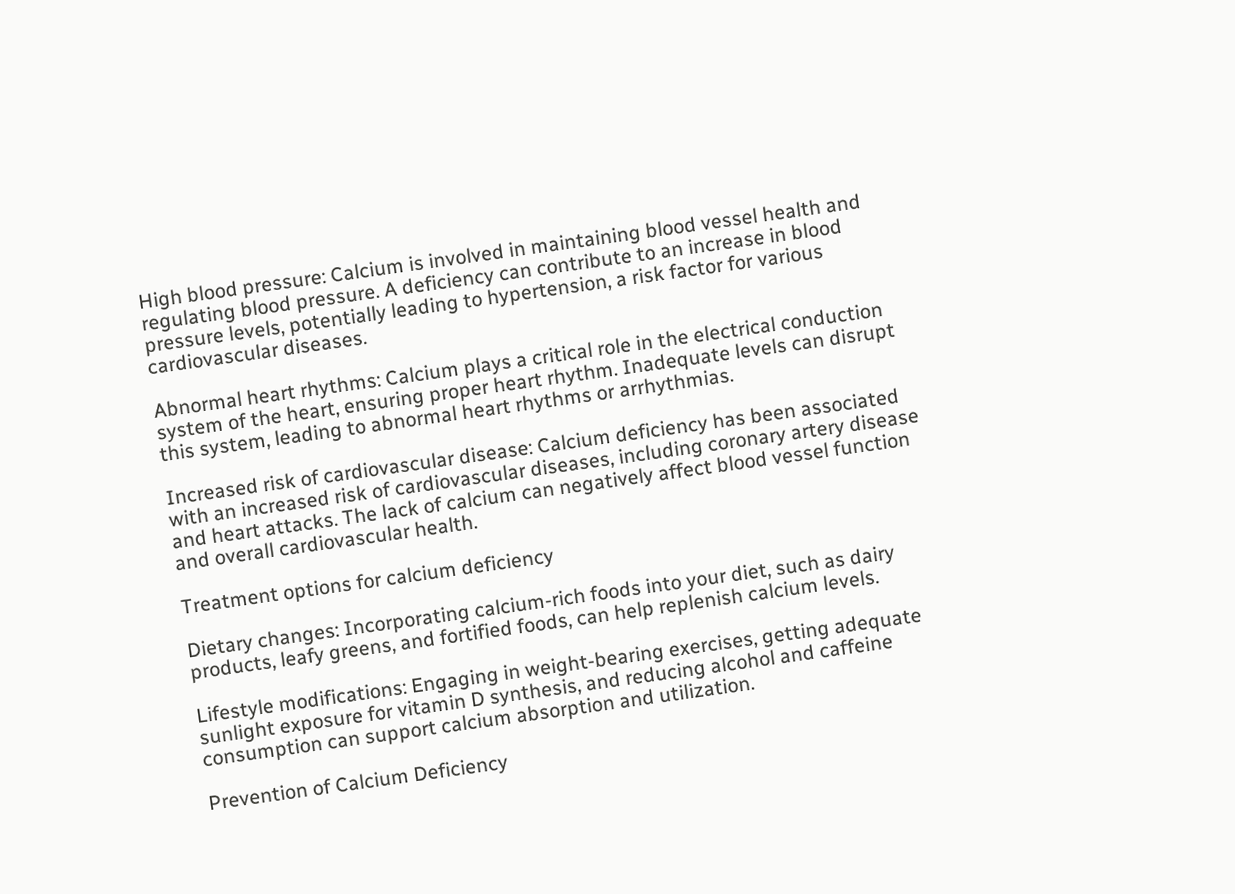High blood pressure: Calcium is involved in maintaining blood vessel health and regulating blood pressure. A deficiency can contribute to an increase in blood pressure levels, potentially leading to hypertension, a risk factor for various cardiovascular diseases.

Abnormal heart rhythms: Calcium plays a critical role in the electrical conduction system of the heart, ensuring proper heart rhythm. Inadequate levels can disrupt this system, leading to abnormal heart rhythms or arrhythmias.

Increased risk of cardiovascular disease: Calcium deficiency has been associated with an increased risk of cardiovascular diseases, including coronary artery disease and heart attacks. The lack of calcium can negatively affect blood vessel function and overall cardiovascular health.

Treatment options for calcium deficiency

Dietary changes: Incorporating calcium-rich foods into your diet, such as dairy products, leafy greens, and fortified foods, can help replenish calcium levels.

Lifestyle modifications: Engaging in weight-bearing exercises, getting adequate sunlight exposure for vitamin D synthesis, and reducing alcohol and caffeine consumption can support calcium absorption and utilization.

Prevention of Calcium Deficiency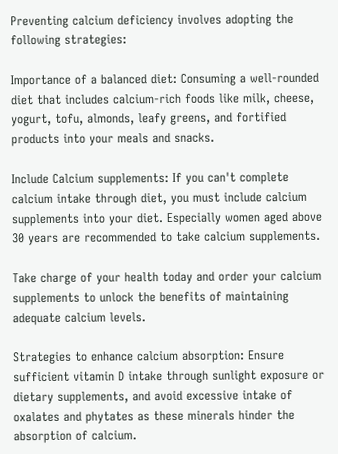Preventing calcium deficiency involves adopting the following strategies:

Importance of a balanced diet: Consuming a well-rounded diet that includes calcium-rich foods like milk, cheese, yogurt, tofu, almonds, leafy greens, and fortified products into your meals and snacks.

Include Calcium supplements: If you can't complete calcium intake through diet, you must include calcium supplements into your diet. Especially women aged above 30 years are recommended to take calcium supplements.

Take charge of your health today and order your calcium supplements to unlock the benefits of maintaining adequate calcium levels.

Strategies to enhance calcium absorption: Ensure sufficient vitamin D intake through sunlight exposure or dietary supplements, and avoid excessive intake of oxalates and phytates as these minerals hinder the absorption of calcium.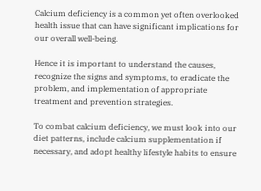Calcium deficiency is a common yet often overlooked health issue that can have significant implications for our overall well-being.

Hence it is important to understand the causes, recognize the signs and symptoms, to eradicate the problem, and implementation of appropriate treatment and prevention strategies.

To combat calcium deficiency, we must look into our diet patterns, include calcium supplementation if necessary, and adopt healthy lifestyle habits to ensure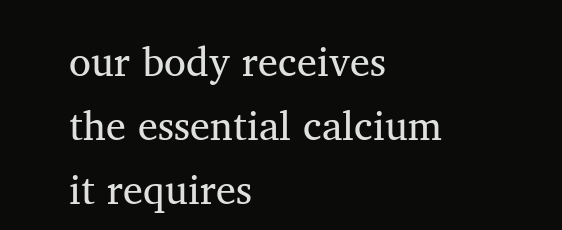our body receives the essential calcium it requires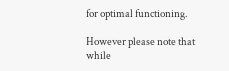for optimal functioning.

However please note that while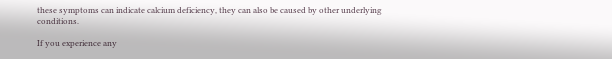these symptoms can indicate calcium deficiency, they can also be caused by other underlying conditions.

If you experience any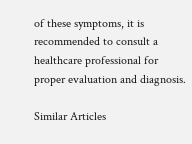of these symptoms, it is recommended to consult a healthcare professional for proper evaluation and diagnosis.

Similar Articles